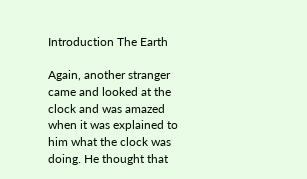Introduction The Earth

Again, another stranger came and looked at the clock and was amazed when it was explained to him what the clock was doing. He thought that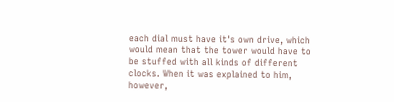each dial must have it's own drive, which would mean that the tower would have to be stuffed with all kinds of different clocks. When it was explained to him, however,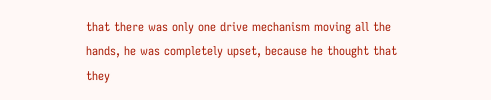that there was only one drive mechanism moving all the hands, he was completely upset, because he thought that they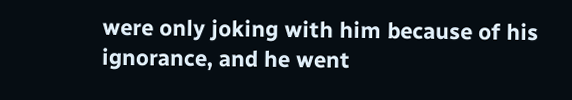were only joking with him because of his ignorance, and he went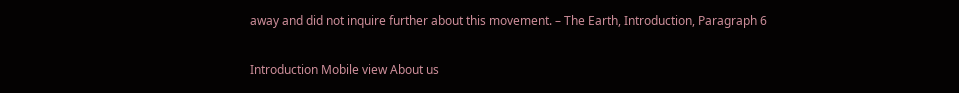away and did not inquire further about this movement. – The Earth, Introduction, Paragraph 6

Introduction Mobile view About us